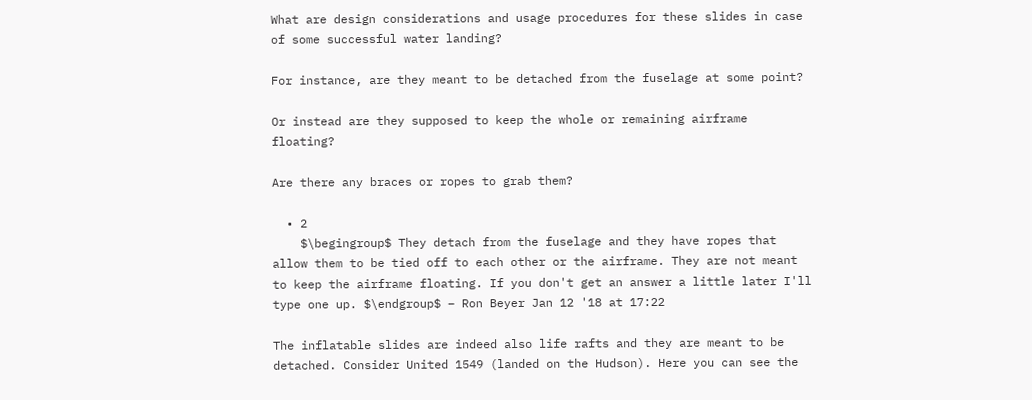What are design considerations and usage procedures for these slides in case of some successful water landing?

For instance, are they meant to be detached from the fuselage at some point?

Or instead are they supposed to keep the whole or remaining airframe floating?

Are there any braces or ropes to grab them?

  • 2
    $\begingroup$ They detach from the fuselage and they have ropes that allow them to be tied off to each other or the airframe. They are not meant to keep the airframe floating. If you don't get an answer a little later I'll type one up. $\endgroup$ – Ron Beyer Jan 12 '18 at 17:22

The inflatable slides are indeed also life rafts and they are meant to be detached. Consider United 1549 (landed on the Hudson). Here you can see the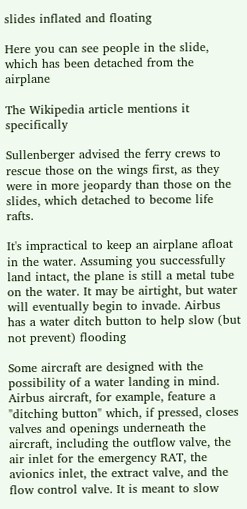slides inflated and floating

Here you can see people in the slide, which has been detached from the airplane

The Wikipedia article mentions it specifically

Sullenberger advised the ferry crews to rescue those on the wings first, as they were in more jeopardy than those on the slides, which detached to become life rafts.

It's impractical to keep an airplane afloat in the water. Assuming you successfully land intact, the plane is still a metal tube on the water. It may be airtight, but water will eventually begin to invade. Airbus has a water ditch button to help slow (but not prevent) flooding

Some aircraft are designed with the possibility of a water landing in mind. Airbus aircraft, for example, feature a "ditching button" which, if pressed, closes valves and openings underneath the aircraft, including the outflow valve, the air inlet for the emergency RAT, the avionics inlet, the extract valve, and the flow control valve. It is meant to slow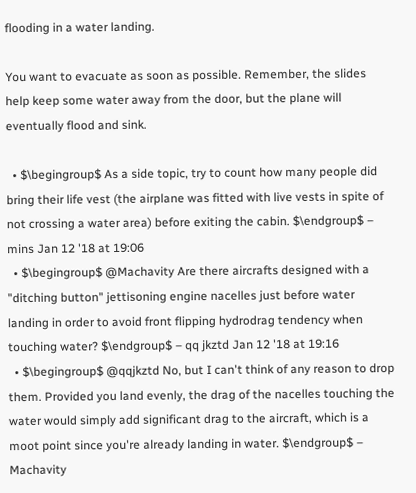flooding in a water landing.

You want to evacuate as soon as possible. Remember, the slides help keep some water away from the door, but the plane will eventually flood and sink.

  • $\begingroup$ As a side topic, try to count how many people did bring their life vest (the airplane was fitted with live vests in spite of not crossing a water area) before exiting the cabin. $\endgroup$ – mins Jan 12 '18 at 19:06
  • $\begingroup$ @Machavity Are there aircrafts designed with a "ditching button" jettisoning engine nacelles just before water landing in order to avoid front flipping hydrodrag tendency when touching water? $\endgroup$ – qq jkztd Jan 12 '18 at 19:16
  • $\begingroup$ @qqjkztd No, but I can't think of any reason to drop them. Provided you land evenly, the drag of the nacelles touching the water would simply add significant drag to the aircraft, which is a moot point since you're already landing in water. $\endgroup$ – Machavity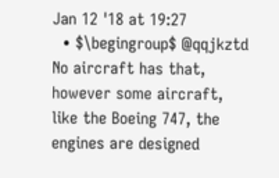Jan 12 '18 at 19:27
  • $\begingroup$ @qqjkztd No aircraft has that, however some aircraft, like the Boeing 747, the engines are designed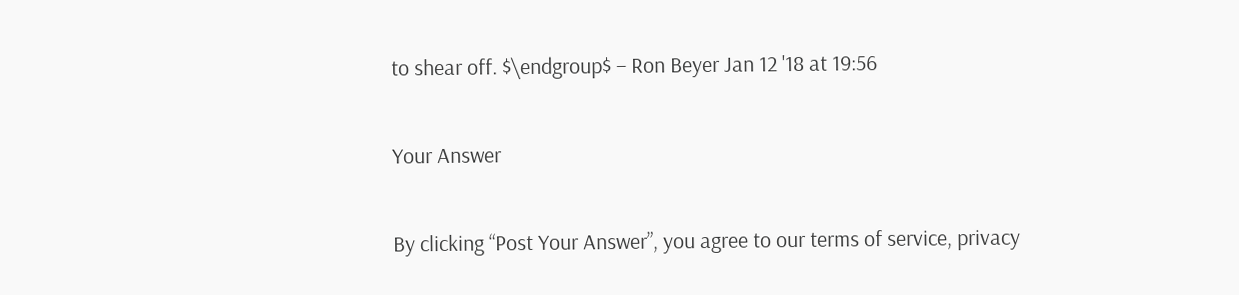to shear off. $\endgroup$ – Ron Beyer Jan 12 '18 at 19:56

Your Answer

By clicking “Post Your Answer”, you agree to our terms of service, privacy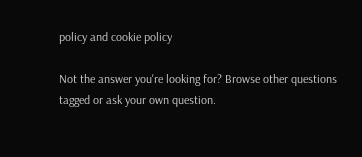policy and cookie policy

Not the answer you're looking for? Browse other questions tagged or ask your own question.